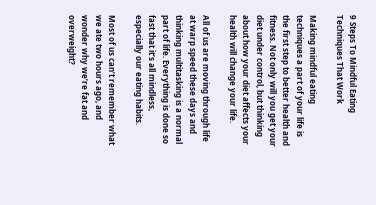9 Steps To Mindful Eating Techniques That Work

Making mindful eating techniques a part of your life is the first step to better health and fitness. Not only will you get your diet under control, but thinking about how your diet affects your health will change your life.

All of us are moving through life at warp speed these days and thinking multitasking is a normal part of life. Everything is done so fast that it’s all mindless, especially our eating habits.

Most of us can’t remember what we ate two hours ago, and wonder why we’re fat and overweight?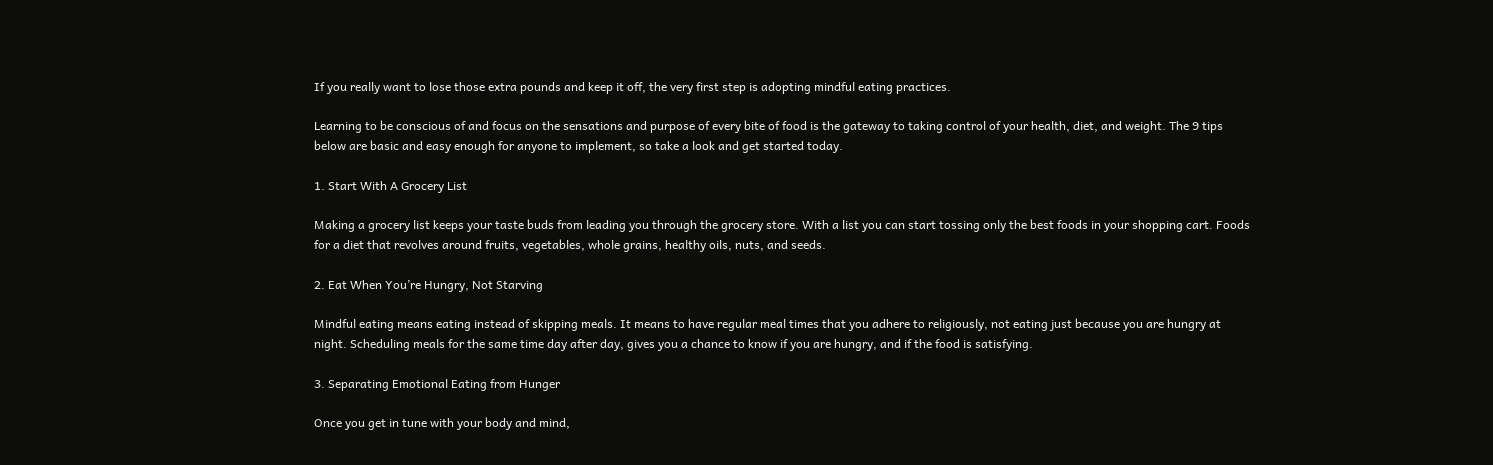If you really want to lose those extra pounds and keep it off, the very first step is adopting mindful eating practices.

Learning to be conscious of and focus on the sensations and purpose of every bite of food is the gateway to taking control of your health, diet, and weight. The 9 tips below are basic and easy enough for anyone to implement, so take a look and get started today.

1. Start With A Grocery List

Making a grocery list keeps your taste buds from leading you through the grocery store. With a list you can start tossing only the best foods in your shopping cart. Foods for a diet that revolves around fruits, vegetables, whole grains, healthy oils, nuts, and seeds.

2. Eat When You’re Hungry, Not Starving

Mindful eating means eating instead of skipping meals. It means to have regular meal times that you adhere to religiously, not eating just because you are hungry at night. Scheduling meals for the same time day after day, gives you a chance to know if you are hungry, and if the food is satisfying.

3. Separating Emotional Eating from Hunger

Once you get in tune with your body and mind,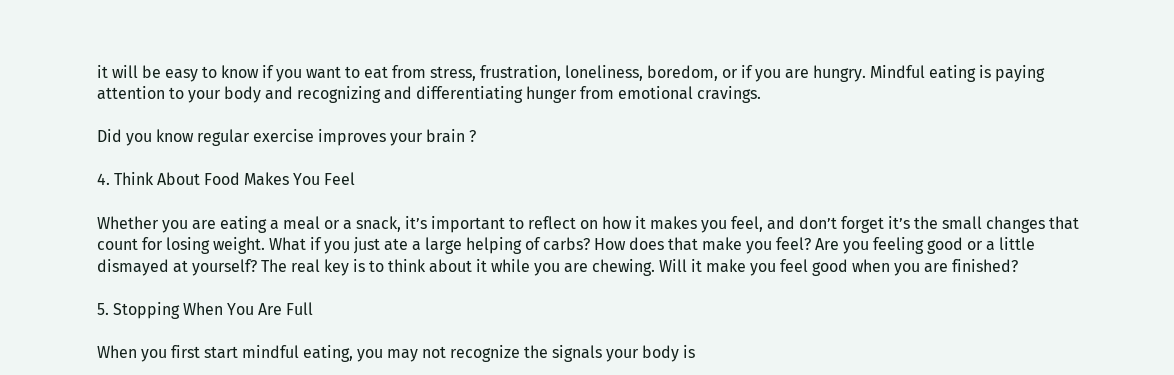it will be easy to know if you want to eat from stress, frustration, loneliness, boredom, or if you are hungry. Mindful eating is paying attention to your body and recognizing and differentiating hunger from emotional cravings.

Did you know regular exercise improves your brain ?

4. Think About Food Makes You Feel

Whether you are eating a meal or a snack, it’s important to reflect on how it makes you feel, and don’t forget it’s the small changes that count for losing weight. What if you just ate a large helping of carbs? How does that make you feel? Are you feeling good or a little dismayed at yourself? The real key is to think about it while you are chewing. Will it make you feel good when you are finished?

5. Stopping When You Are Full

When you first start mindful eating, you may not recognize the signals your body is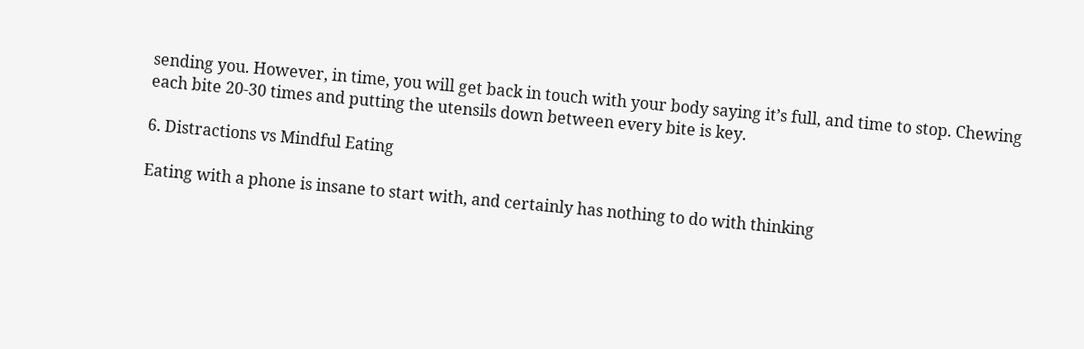sending you. However, in time, you will get back in touch with your body saying it’s full, and time to stop. Chewing each bite 20-30 times and putting the utensils down between every bite is key.

6. Distractions vs Mindful Eating

Eating with a phone is insane to start with, and certainly has nothing to do with thinking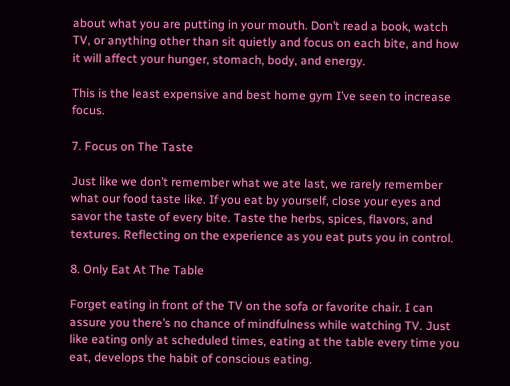about what you are putting in your mouth. Don’t read a book, watch TV, or anything other than sit quietly and focus on each bite, and how it will affect your hunger, stomach, body, and energy.

This is the least expensive and best home gym I’ve seen to increase focus.

7. Focus on The Taste

Just like we don’t remember what we ate last, we rarely remember what our food taste like. If you eat by yourself, close your eyes and savor the taste of every bite. Taste the herbs, spices, flavors, and textures. Reflecting on the experience as you eat puts you in control.

8. Only Eat At The Table

Forget eating in front of the TV on the sofa or favorite chair. I can assure you there’s no chance of mindfulness while watching TV. Just like eating only at scheduled times, eating at the table every time you eat, develops the habit of conscious eating.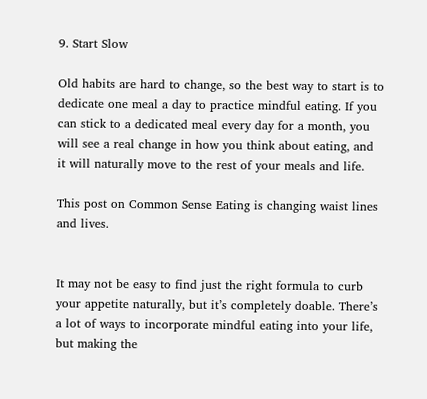9. Start Slow

Old habits are hard to change, so the best way to start is to dedicate one meal a day to practice mindful eating. If you can stick to a dedicated meal every day for a month, you will see a real change in how you think about eating, and it will naturally move to the rest of your meals and life.

This post on Common Sense Eating is changing waist lines and lives.


It may not be easy to find just the right formula to curb your appetite naturally, but it’s completely doable. There’s a lot of ways to incorporate mindful eating into your life, but making the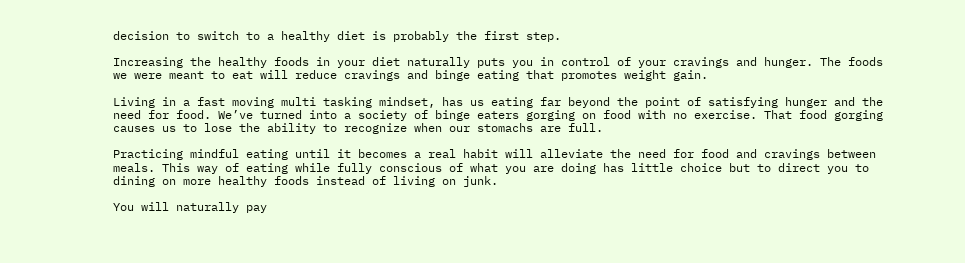decision to switch to a healthy diet is probably the first step.

Increasing the healthy foods in your diet naturally puts you in control of your cravings and hunger. The foods we were meant to eat will reduce cravings and binge eating that promotes weight gain.

Living in a fast moving multi tasking mindset, has us eating far beyond the point of satisfying hunger and the need for food. We’ve turned into a society of binge eaters gorging on food with no exercise. That food gorging causes us to lose the ability to recognize when our stomachs are full.

Practicing mindful eating until it becomes a real habit will alleviate the need for food and cravings between meals. This way of eating while fully conscious of what you are doing has little choice but to direct you to dining on more healthy foods instead of living on junk.

You will naturally pay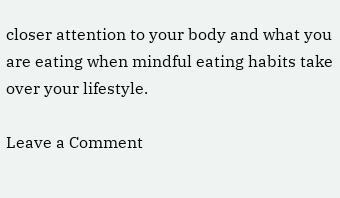closer attention to your body and what you are eating when mindful eating habits take over your lifestyle.

Leave a Comment